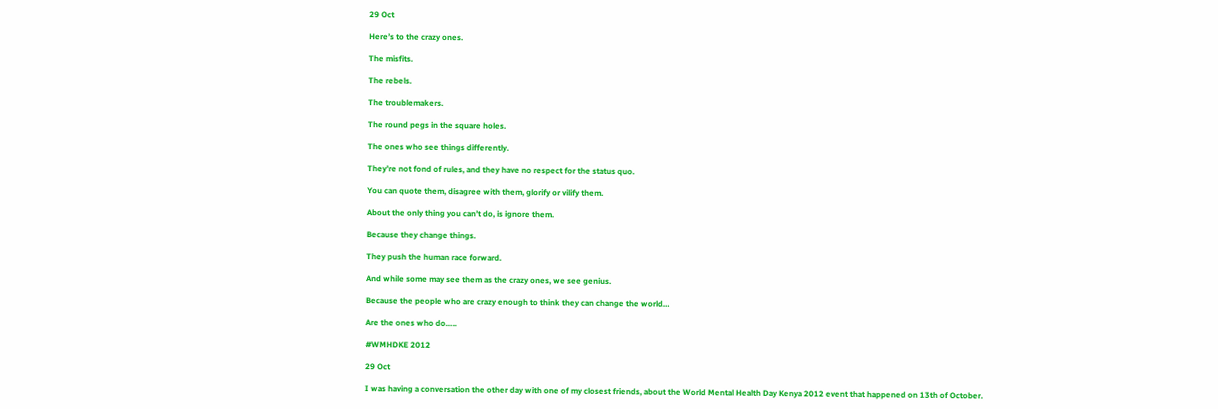29 Oct

Here’s to the crazy ones.

The misfits.

The rebels.

The troublemakers.

The round pegs in the square holes.

The ones who see things differently.

They’re not fond of rules, and they have no respect for the status quo.

You can quote them, disagree with them, glorify or vilify them.

About the only thing you can’t do, is ignore them.

Because they change things.

They push the human race forward.

And while some may see them as the crazy ones, we see genius.

Because the people who are crazy enough to think they can change the world…

Are the ones who do…..

#WMHDKE 2012

29 Oct

I was having a conversation the other day with one of my closest friends, about the World Mental Health Day Kenya 2012 event that happened on 13th of October.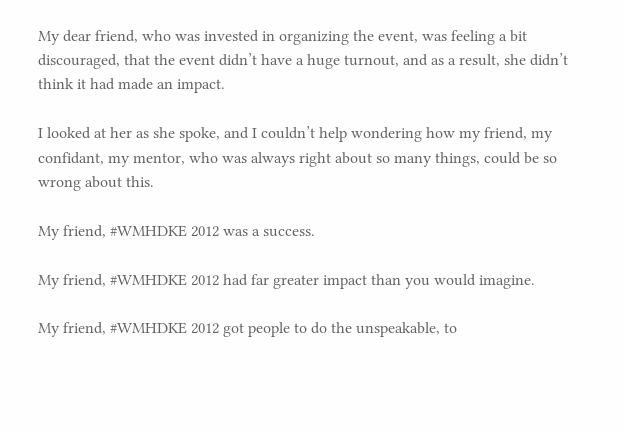My dear friend, who was invested in organizing the event, was feeling a bit discouraged, that the event didn’t have a huge turnout, and as a result, she didn’t think it had made an impact.

I looked at her as she spoke, and I couldn’t help wondering how my friend, my confidant, my mentor, who was always right about so many things, could be so wrong about this.

My friend, #WMHDKE 2012 was a success.

My friend, #WMHDKE 2012 had far greater impact than you would imagine.

My friend, #WMHDKE 2012 got people to do the unspeakable, to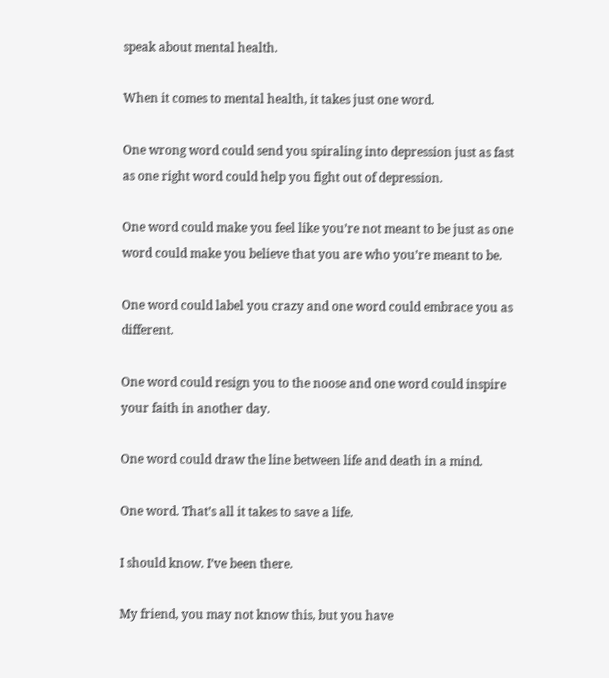speak about mental health.

When it comes to mental health, it takes just one word.

One wrong word could send you spiraling into depression just as fast as one right word could help you fight out of depression.

One word could make you feel like you’re not meant to be just as one word could make you believe that you are who you’re meant to be.

One word could label you crazy and one word could embrace you as different.

One word could resign you to the noose and one word could inspire your faith in another day.

One word could draw the line between life and death in a mind.

One word. That’s all it takes to save a life.

I should know. I’ve been there.

My friend, you may not know this, but you have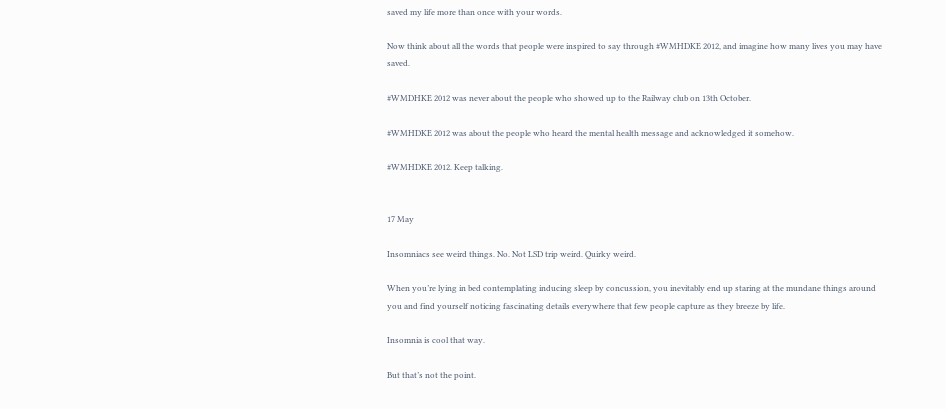saved my life more than once with your words.

Now think about all the words that people were inspired to say through #WMHDKE 2012, and imagine how many lives you may have saved.

#WMDHKE 2012 was never about the people who showed up to the Railway club on 13th October.

#WMHDKE 2012 was about the people who heard the mental health message and acknowledged it somehow.

#WMHDKE 2012. Keep talking.


17 May

Insomniacs see weird things. No. Not LSD trip weird. Quirky weird.

When you’re lying in bed contemplating inducing sleep by concussion, you inevitably end up staring at the mundane things around you and find yourself noticing fascinating details everywhere that few people capture as they breeze by life.

Insomnia is cool that way.

But that’s not the point.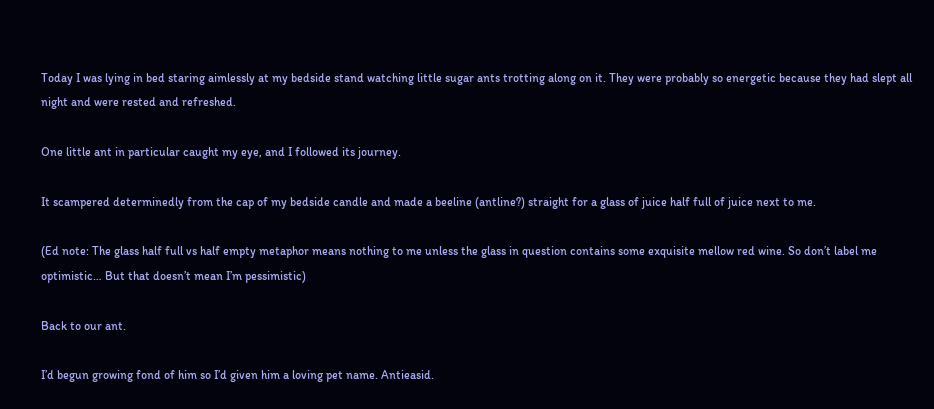Today I was lying in bed staring aimlessly at my bedside stand watching little sugar ants trotting along on it. They were probably so energetic because they had slept all night and were rested and refreshed.

One little ant in particular caught my eye, and I followed its journey.

It scampered determinedly from the cap of my bedside candle and made a beeline (antline?) straight for a glass of juice half full of juice next to me.

(Ed note: The glass half full vs half empty metaphor means nothing to me unless the glass in question contains some exquisite mellow red wine. So don’t label me optimistic… But that doesn’t mean I’m pessimistic)

Back to our ant.

I’d begun growing fond of him so I’d given him a loving pet name. Antieasid.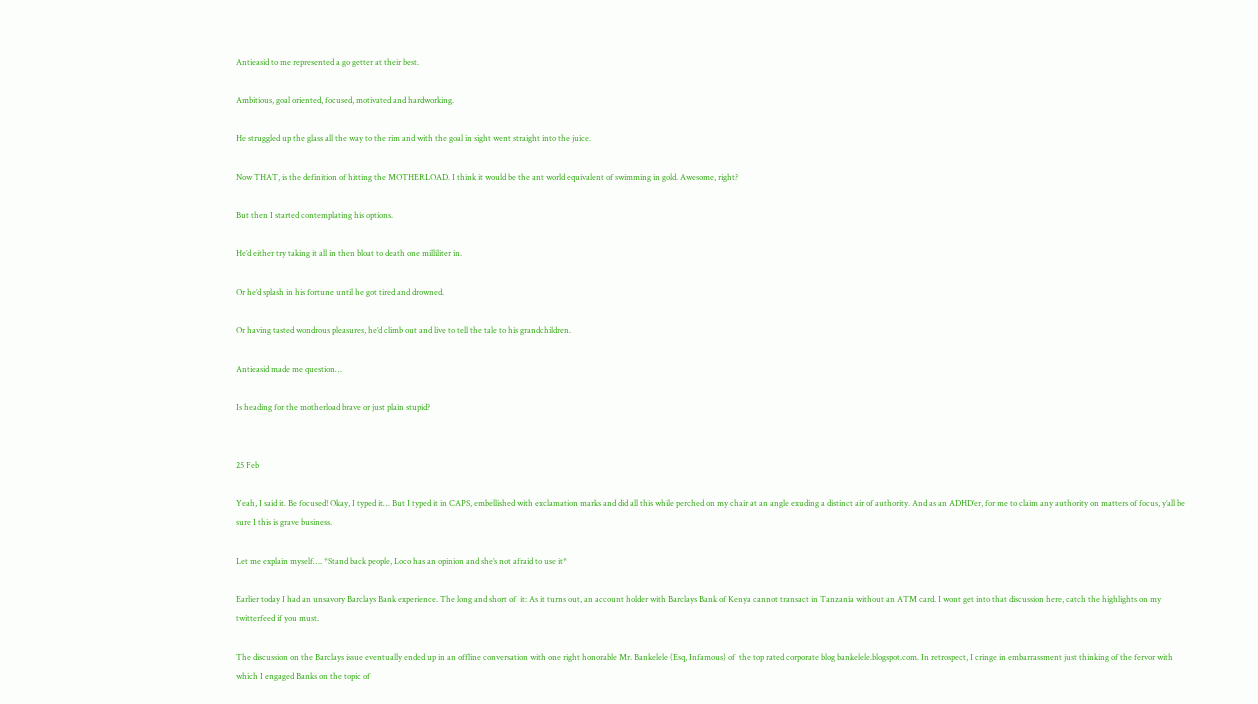Antieasid to me represented a go getter at their best.

Ambitious, goal oriented, focused, motivated and hardworking.

He struggled up the glass all the way to the rim and with the goal in sight went straight into the juice.

Now THAT, is the definition of hitting the MOTHERLOAD. I think it would be the ant world equivalent of swimming in gold. Awesome, right?

But then I started contemplating his options.

He’d either try taking it all in then bloat to death one milliliter in.

Or he’d splash in his fortune until he got tired and drowned.

Or having tasted wondrous pleasures, he’d climb out and live to tell the tale to his grandchildren.

Antieasid made me question…

Is heading for the motherload brave or just plain stupid?


25 Feb

Yeah, I said it. Be focused! Okay, I typed it… But I typed it in CAPS, embellished with exclamation marks and did all this while perched on my chair at an angle exuding a distinct air of authority. And as an ADHD’er, for me to claim any authority on matters of focus, y’all be sure I this is grave business.

Let me explain myself…. *Stand back people, Loco has an opinion and she’s not afraid to use it*

Earlier today I had an unsavory Barclays Bank experience. The long and short of  it: As it turns out, an account holder with Barclays Bank of Kenya cannot transact in Tanzania without an ATM card. I wont get into that discussion here, catch the highlights on my twitterfeed if you must.

The discussion on the Barclays issue eventually ended up in an offline conversation with one right honorable Mr. Bankelele (Esq, Infamous) of  the top rated corporate blog bankelele.blogspot.com. In retrospect, I cringe in embarrassment just thinking of the fervor with which I engaged Banks on the topic of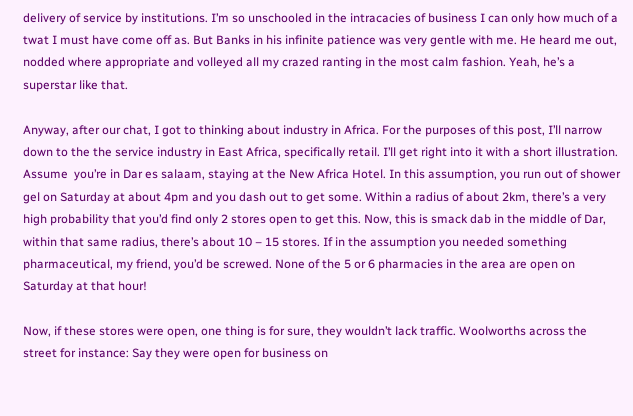delivery of service by institutions. I’m so unschooled in the intracacies of business I can only how much of a twat I must have come off as. But Banks in his infinite patience was very gentle with me. He heard me out, nodded where appropriate and volleyed all my crazed ranting in the most calm fashion. Yeah, he’s a superstar like that.

Anyway, after our chat, I got to thinking about industry in Africa. For the purposes of this post, I’ll narrow down to the the service industry in East Africa, specifically retail. I’ll get right into it with a short illustration. Assume  you’re in Dar es salaam, staying at the New Africa Hotel. In this assumption, you run out of shower gel on Saturday at about 4pm and you dash out to get some. Within a radius of about 2km, there’s a very high probability that you’d find only 2 stores open to get this. Now, this is smack dab in the middle of Dar, within that same radius, there’s about 10 – 15 stores. If in the assumption you needed something pharmaceutical, my friend, you’d be screwed. None of the 5 or 6 pharmacies in the area are open on Saturday at that hour!

Now, if these stores were open, one thing is for sure, they wouldn’t lack traffic. Woolworths across the street for instance: Say they were open for business on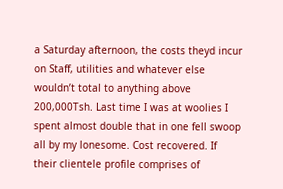a Saturday afternoon, the costs theyd incur on Staff, utilities and whatever else wouldn’t total to anything above 200,000Tsh. Last time I was at woolies I spent almost double that in one fell swoop all by my lonesome. Cost recovered. If their clientele profile comprises of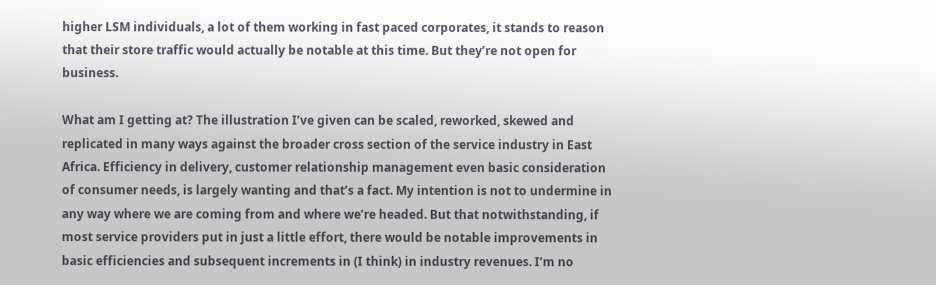higher LSM individuals, a lot of them working in fast paced corporates, it stands to reason that their store traffic would actually be notable at this time. But they’re not open for business.

What am I getting at? The illustration I’ve given can be scaled, reworked, skewed and replicated in many ways against the broader cross section of the service industry in East Africa. Efficiency in delivery, customer relationship management even basic consideration of consumer needs, is largely wanting and that’s a fact. My intention is not to undermine in any way where we are coming from and where we’re headed. But that notwithstanding, if most service providers put in just a little effort, there would be notable improvements in basic efficiencies and subsequent increments in (I think) in industry revenues. I’m no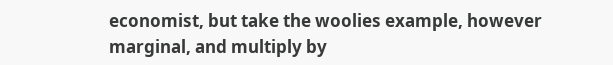economist, but take the woolies example, however marginal, and multiply by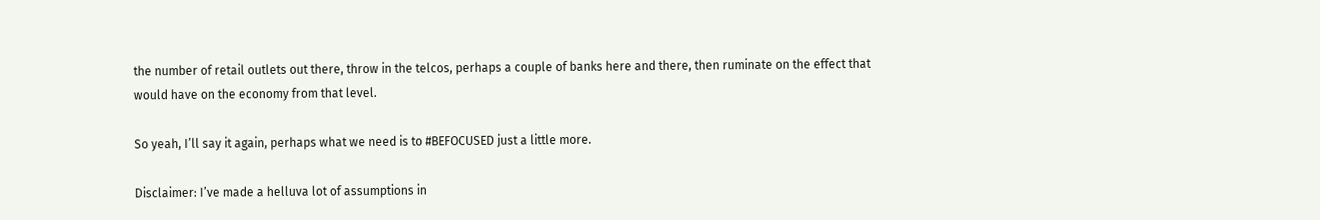the number of retail outlets out there, throw in the telcos, perhaps a couple of banks here and there, then ruminate on the effect that would have on the economy from that level.

So yeah, I’ll say it again, perhaps what we need is to #BEFOCUSED just a little more.

Disclaimer: I’ve made a helluva lot of assumptions in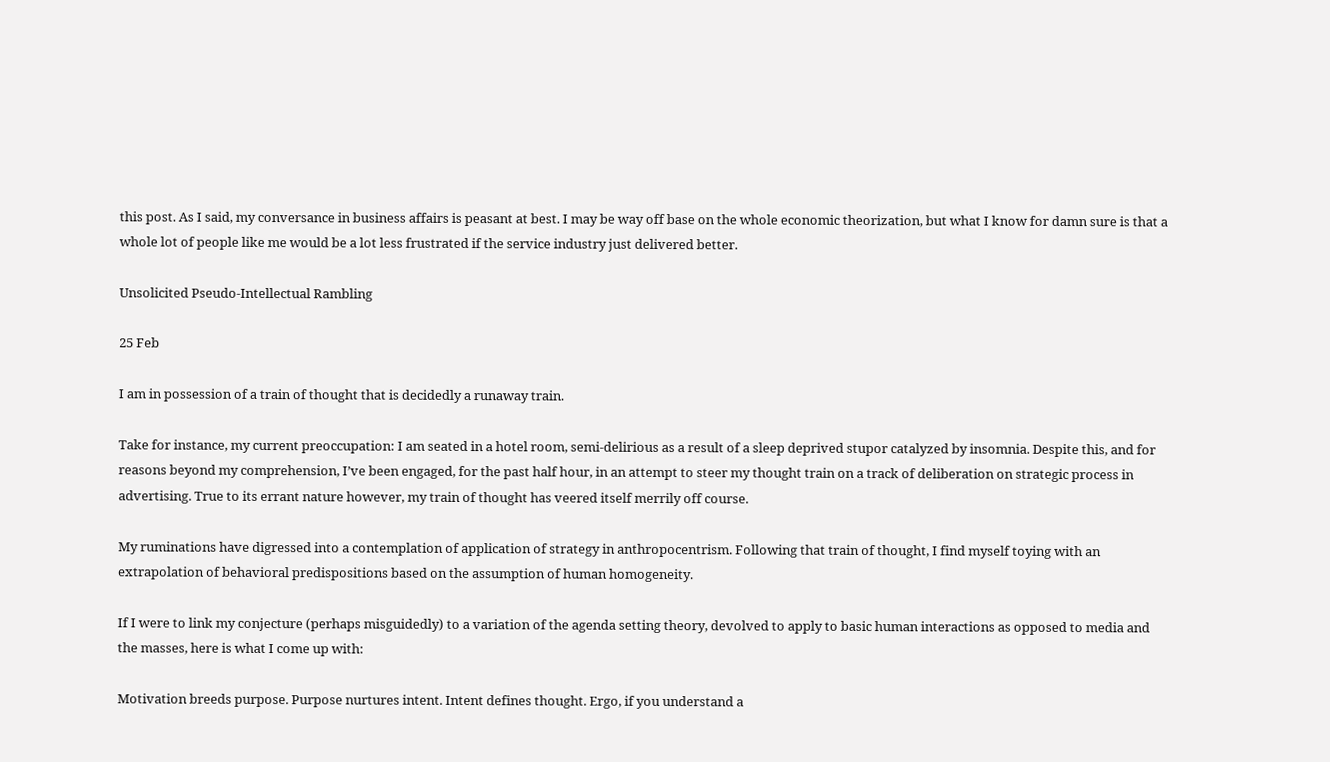this post. As I said, my conversance in business affairs is peasant at best. I may be way off base on the whole economic theorization, but what I know for damn sure is that a whole lot of people like me would be a lot less frustrated if the service industry just delivered better.

Unsolicited Pseudo-Intellectual Rambling

25 Feb

I am in possession of a train of thought that is decidedly a runaway train.

Take for instance, my current preoccupation: I am seated in a hotel room, semi-delirious as a result of a sleep deprived stupor catalyzed by insomnia. Despite this, and for reasons beyond my comprehension, I’ve been engaged, for the past half hour, in an attempt to steer my thought train on a track of deliberation on strategic process in advertising. True to its errant nature however, my train of thought has veered itself merrily off course.

My ruminations have digressed into a contemplation of application of strategy in anthropocentrism. Following that train of thought, I find myself toying with an extrapolation of behavioral predispositions based on the assumption of human homogeneity.

If I were to link my conjecture (perhaps misguidedly) to a variation of the agenda setting theory, devolved to apply to basic human interactions as opposed to media and the masses, here is what I come up with:

Motivation breeds purpose. Purpose nurtures intent. Intent defines thought. Ergo, if you understand a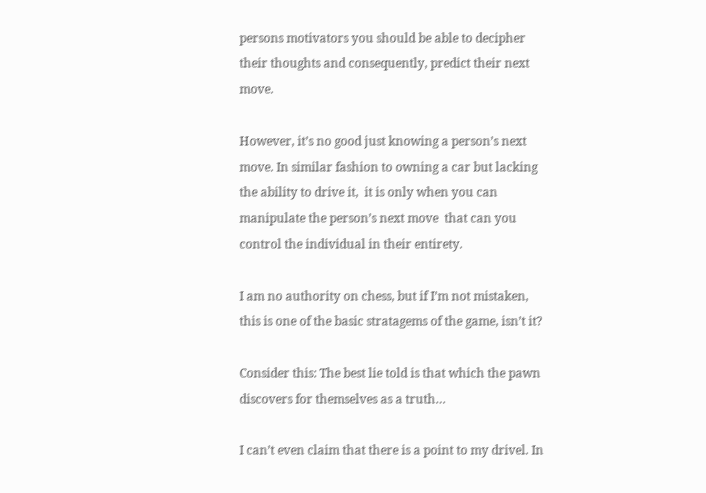persons motivators you should be able to decipher their thoughts and consequently, predict their next move.

However, it’s no good just knowing a person’s next move. In similar fashion to owning a car but lacking the ability to drive it,  it is only when you can manipulate the person’s next move  that can you control the individual in their entirety.

I am no authority on chess, but if I’m not mistaken, this is one of the basic stratagems of the game, isn’t it?

Consider this: The best lie told is that which the pawn discovers for themselves as a truth…

I can’t even claim that there is a point to my drivel. In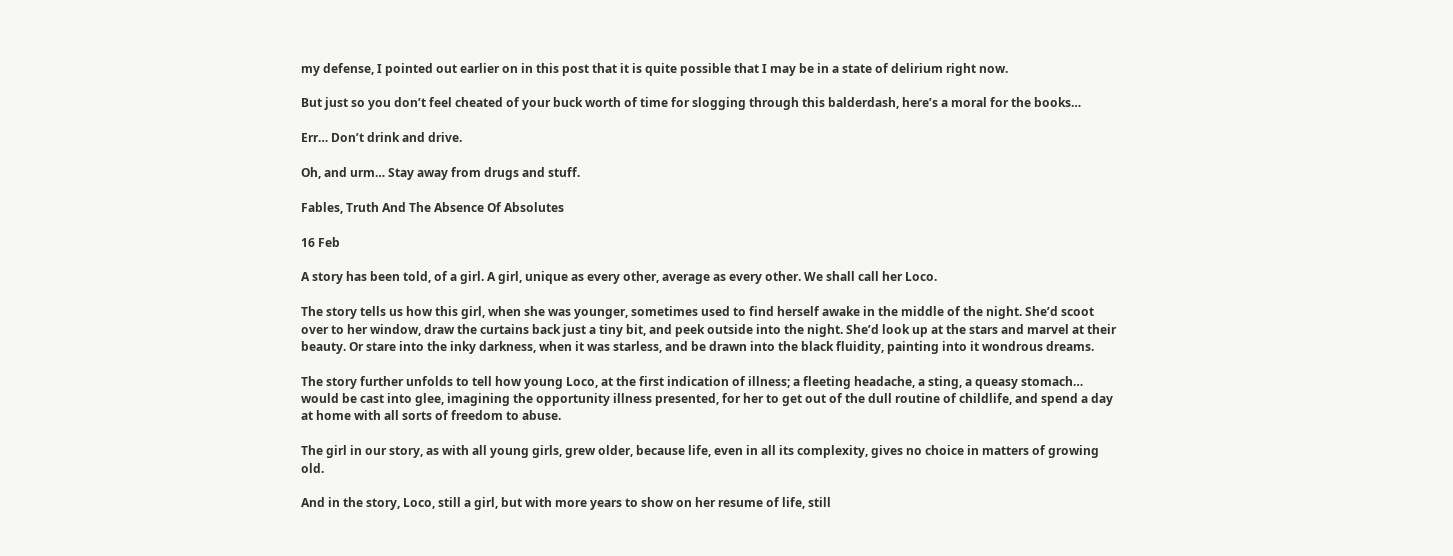my defense, I pointed out earlier on in this post that it is quite possible that I may be in a state of delirium right now.

But just so you don’t feel cheated of your buck worth of time for slogging through this balderdash, here’s a moral for the books…

Err… Don’t drink and drive.

Oh, and urm… Stay away from drugs and stuff.

Fables, Truth And The Absence Of Absolutes

16 Feb

A story has been told, of a girl. A girl, unique as every other, average as every other. We shall call her Loco.

The story tells us how this girl, when she was younger, sometimes used to find herself awake in the middle of the night. She’d scoot over to her window, draw the curtains back just a tiny bit, and peek outside into the night. She’d look up at the stars and marvel at their beauty. Or stare into the inky darkness, when it was starless, and be drawn into the black fluidity, painting into it wondrous dreams.

The story further unfolds to tell how young Loco, at the first indication of illness; a fleeting headache, a sting, a queasy stomach… would be cast into glee, imagining the opportunity illness presented, for her to get out of the dull routine of childlife, and spend a day at home with all sorts of freedom to abuse.

The girl in our story, as with all young girls, grew older, because life, even in all its complexity, gives no choice in matters of growing old.

And in the story, Loco, still a girl, but with more years to show on her resume of life, still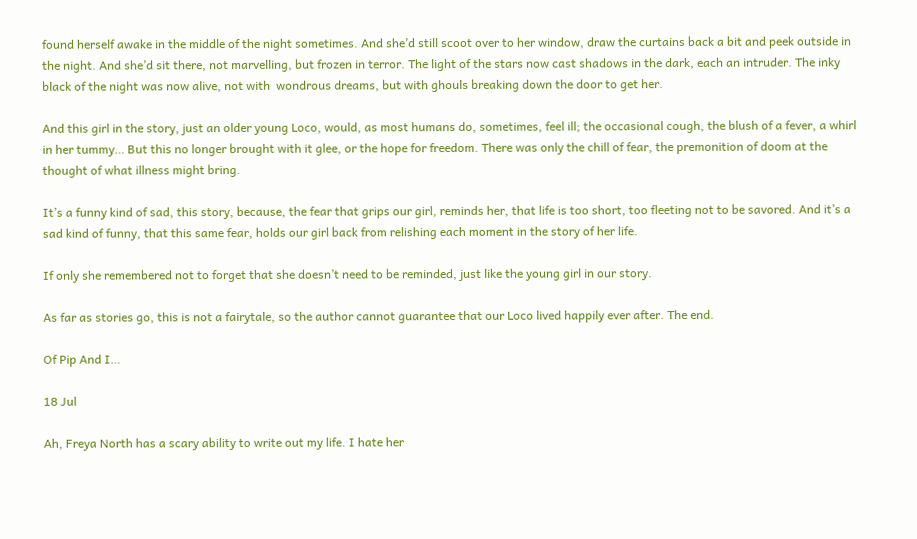found herself awake in the middle of the night sometimes. And she’d still scoot over to her window, draw the curtains back a bit and peek outside in the night. And she’d sit there, not marvelling, but frozen in terror. The light of the stars now cast shadows in the dark, each an intruder. The inky black of the night was now alive, not with  wondrous dreams, but with ghouls breaking down the door to get her.

And this girl in the story, just an older young Loco, would, as most humans do, sometimes, feel ill; the occasional cough, the blush of a fever, a whirl in her tummy… But this no longer brought with it glee, or the hope for freedom. There was only the chill of fear, the premonition of doom at the thought of what illness might bring.

It’s a funny kind of sad, this story, because, the fear that grips our girl, reminds her, that life is too short, too fleeting not to be savored. And it’s a sad kind of funny, that this same fear, holds our girl back from relishing each moment in the story of her life.

If only she remembered not to forget that she doesn’t need to be reminded, just like the young girl in our story.

As far as stories go, this is not a fairytale, so the author cannot guarantee that our Loco lived happily ever after. The end.

Of Pip And I…

18 Jul

Ah, Freya North has a scary ability to write out my life. I hate her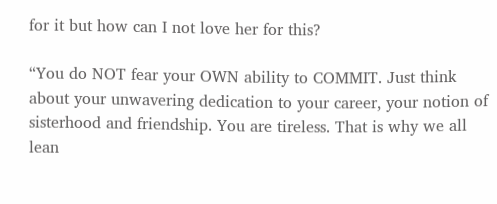for it but how can I not love her for this?

“You do NOT fear your OWN ability to COMMIT. Just think about your unwavering dedication to your career, your notion of sisterhood and friendship. You are tireless. That is why we all lean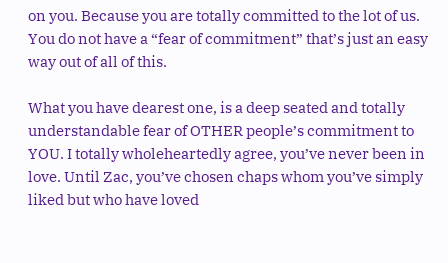on you. Because you are totally committed to the lot of us. You do not have a “fear of commitment” that’s just an easy way out of all of this.

What you have dearest one, is a deep seated and totally understandable fear of OTHER people’s commitment to YOU. I totally wholeheartedly agree, you’ve never been in love. Until Zac, you’ve chosen chaps whom you’ve simply liked but who have loved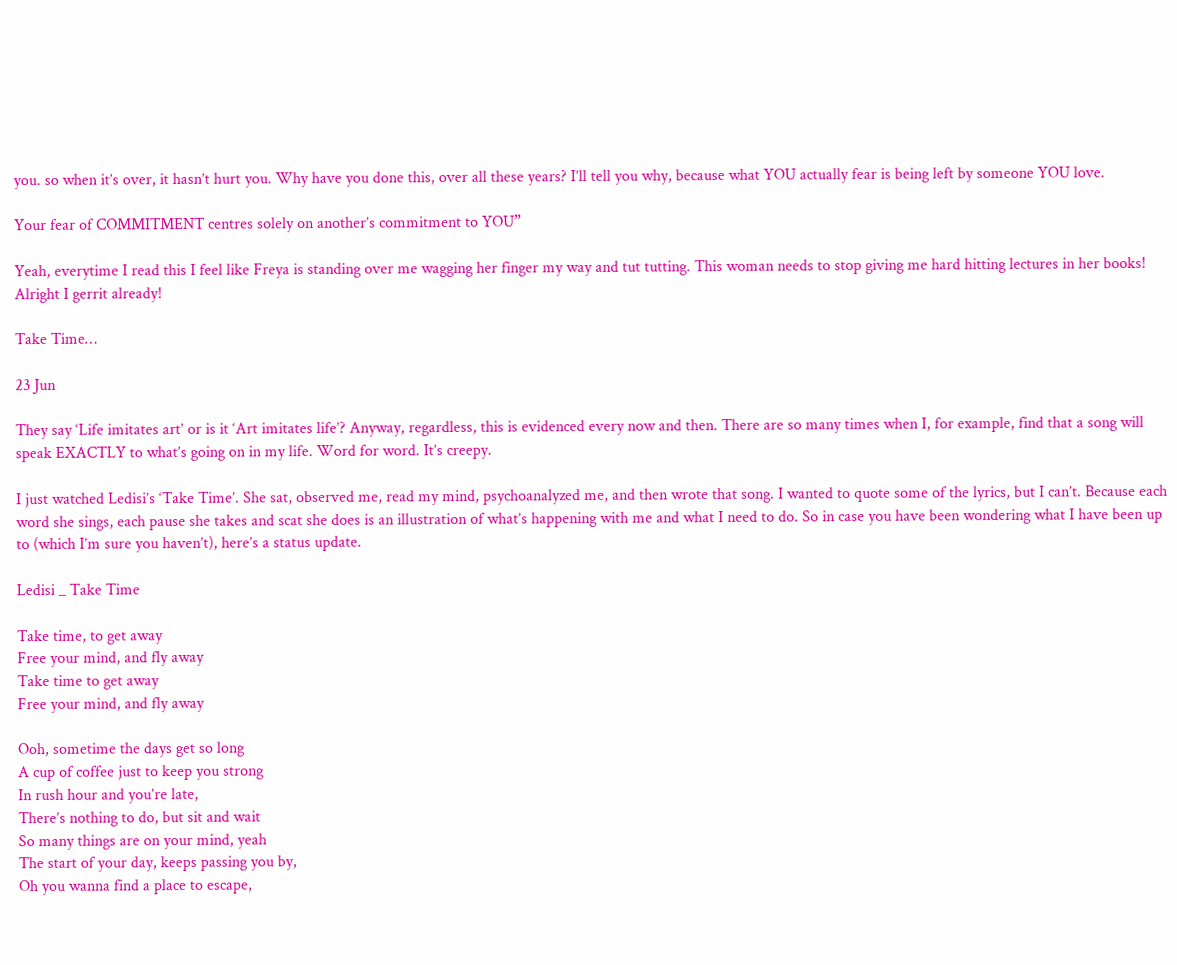you. so when it’s over, it hasn’t hurt you. Why have you done this, over all these years? I’ll tell you why, because what YOU actually fear is being left by someone YOU love.

Your fear of COMMITMENT centres solely on another’s commitment to YOU”

Yeah, everytime I read this I feel like Freya is standing over me wagging her finger my way and tut tutting. This woman needs to stop giving me hard hitting lectures in her books! Alright I gerrit already!

Take Time…

23 Jun

They say ‘Life imitates art’ or is it ‘Art imitates life’? Anyway, regardless, this is evidenced every now and then. There are so many times when I, for example, find that a song will speak EXACTLY to what’s going on in my life. Word for word. It’s creepy.

I just watched Ledisi’s ‘Take Time’. She sat, observed me, read my mind, psychoanalyzed me, and then wrote that song. I wanted to quote some of the lyrics, but I can’t. Because each word she sings, each pause she takes and scat she does is an illustration of what’s happening with me and what I need to do. So in case you have been wondering what I have been up to (which I’m sure you haven’t), here’s a status update.

Ledisi _ Take Time

Take time, to get away
Free your mind, and fly away
Take time to get away
Free your mind, and fly away

Ooh, sometime the days get so long
A cup of coffee just to keep you strong
In rush hour and you’re late,
There’s nothing to do, but sit and wait
So many things are on your mind, yeah
The start of your day, keeps passing you by,
Oh you wanna find a place to escape,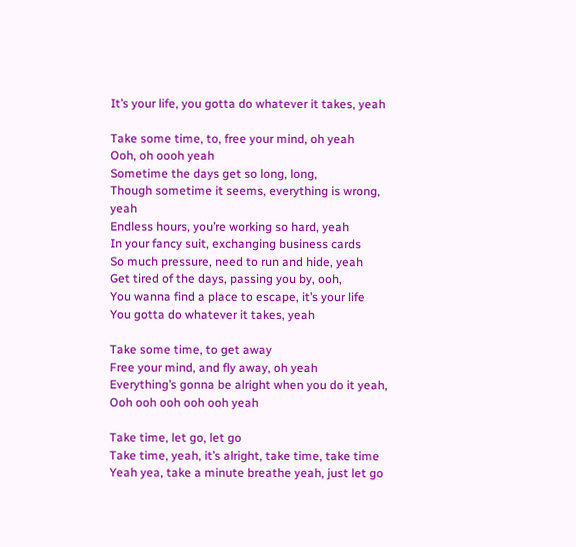It’s your life, you gotta do whatever it takes, yeah

Take some time, to, free your mind, oh yeah
Ooh, oh oooh yeah
Sometime the days get so long, long,
Though sometime it seems, everything is wrong, yeah
Endless hours, you’re working so hard, yeah
In your fancy suit, exchanging business cards
So much pressure, need to run and hide, yeah
Get tired of the days, passing you by, ooh,
You wanna find a place to escape, it’s your life
You gotta do whatever it takes, yeah

Take some time, to get away
Free your mind, and fly away, oh yeah
Everything’s gonna be alright when you do it yeah,
Ooh ooh ooh ooh ooh yeah

Take time, let go, let go
Take time, yeah, it’s alright, take time, take time
Yeah yea, take a minute breathe yeah, just let go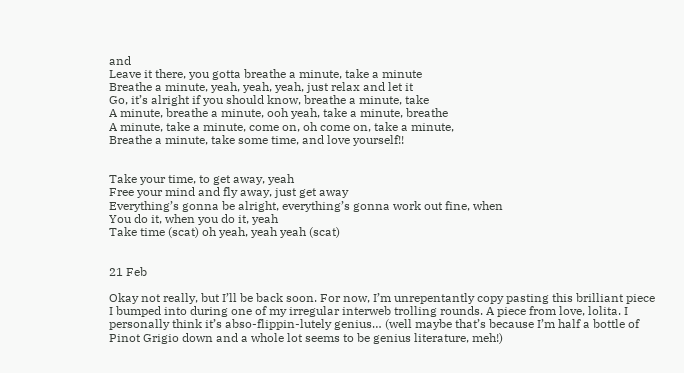and
Leave it there, you gotta breathe a minute, take a minute
Breathe a minute, yeah, yeah, yeah, just relax and let it
Go, it’s alright if you should know, breathe a minute, take
A minute, breathe a minute, ooh yeah, take a minute, breathe
A minute, take a minute, come on, oh come on, take a minute,
Breathe a minute, take some time, and love yourself!!


Take your time, to get away, yeah
Free your mind and fly away, just get away
Everything’s gonna be alright, everything’s gonna work out fine, when
You do it, when you do it, yeah
Take time (scat) oh yeah, yeah yeah (scat)


21 Feb

Okay not really, but I’ll be back soon. For now, I’m unrepentantly copy pasting this brilliant piece I bumped into during one of my irregular interweb trolling rounds. A piece from love, lolita. I personally think it’s abso-flippin-lutely genius… (well maybe that’s because I’m half a bottle of Pinot Grigio down and a whole lot seems to be genius literature, meh!)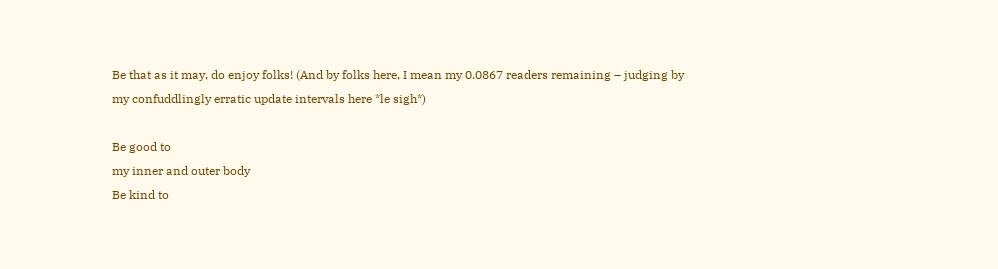Be that as it may, do enjoy folks! (And by folks here, I mean my 0.0867 readers remaining – judging by my confuddlingly erratic update intervals here *le sigh*)

Be good to
my inner and outer body
Be kind to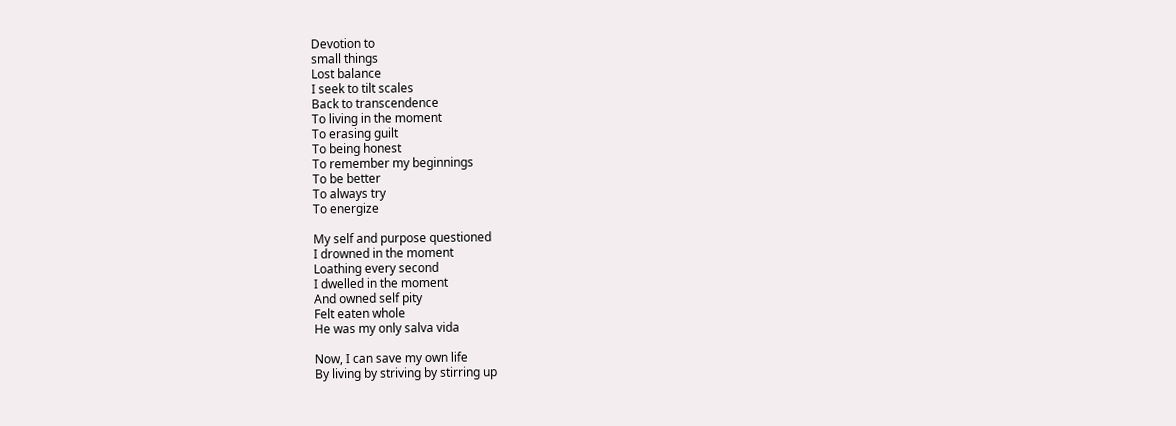Devotion to
small things
Lost balance
I seek to tilt scales
Back to transcendence
To living in the moment
To erasing guilt
To being honest
To remember my beginnings
To be better
To always try
To energize

My self and purpose questioned
I drowned in the moment
Loathing every second
I dwelled in the moment
And owned self pity
Felt eaten whole
He was my only salva vida

Now, I can save my own life
By living by striving by stirring up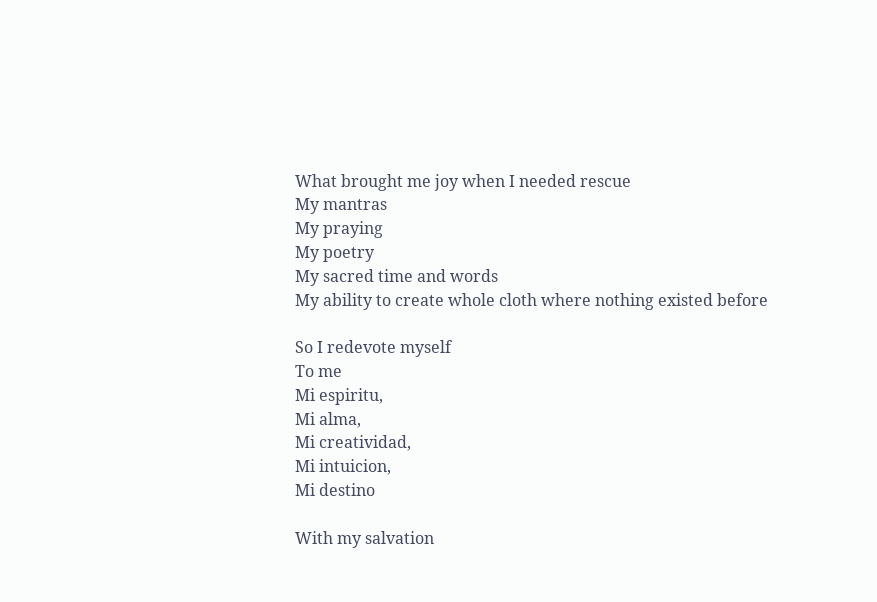What brought me joy when I needed rescue
My mantras
My praying
My poetry
My sacred time and words
My ability to create whole cloth where nothing existed before

So I redevote myself
To me
Mi espiritu,
Mi alma,
Mi creatividad,
Mi intuicion,
Mi destino

With my salvation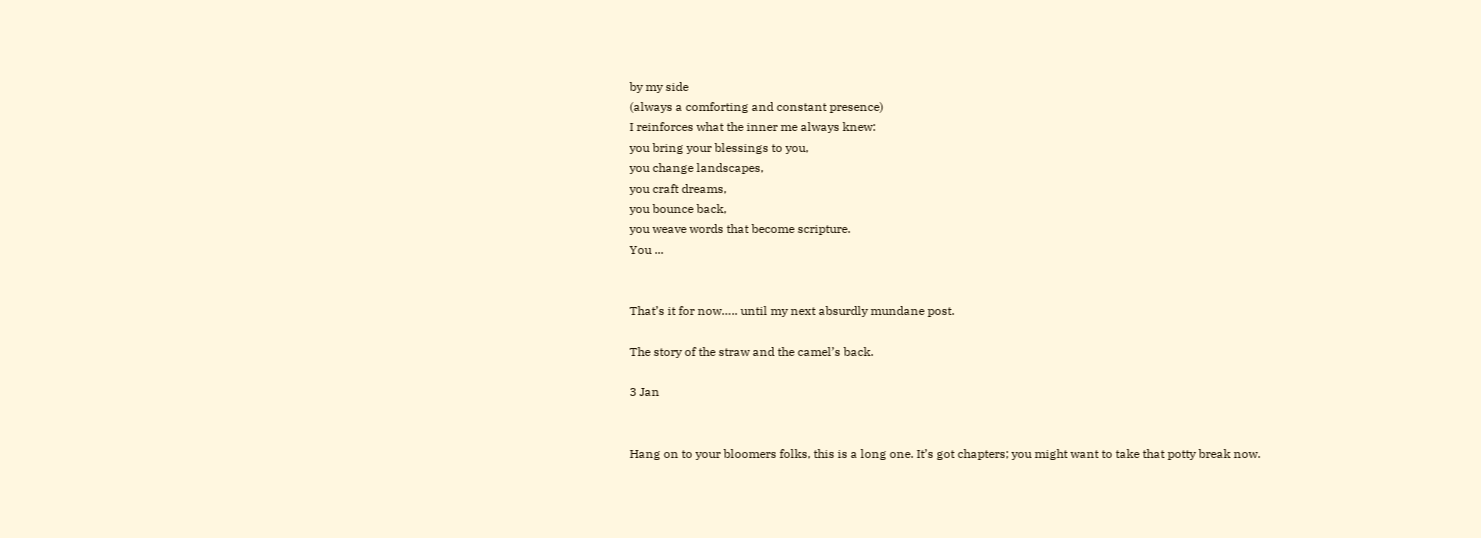by my side
(always a comforting and constant presence)
I reinforces what the inner me always knew:
you bring your blessings to you,
you change landscapes,
you craft dreams,
you bounce back,
you weave words that become scripture.
You ...


That’s it for now….. until my next absurdly mundane post.

The story of the straw and the camel’s back.

3 Jan


Hang on to your bloomers folks, this is a long one. It’s got chapters; you might want to take that potty break now.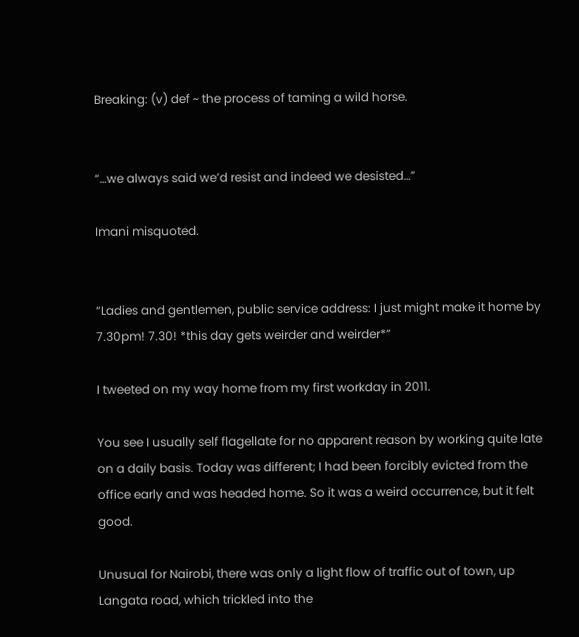Breaking: (v) def ~ the process of taming a wild horse.


“…we always said we’d resist and indeed we desisted…”

Imani misquoted.


“Ladies and gentlemen, public service address: I just might make it home by 7.30pm! 7.30! *this day gets weirder and weirder*”

I tweeted on my way home from my first workday in 2011.

You see I usually self flagellate for no apparent reason by working quite late on a daily basis. Today was different; I had been forcibly evicted from the office early and was headed home. So it was a weird occurrence, but it felt good.

Unusual for Nairobi, there was only a light flow of traffic out of town, up Langata road, which trickled into the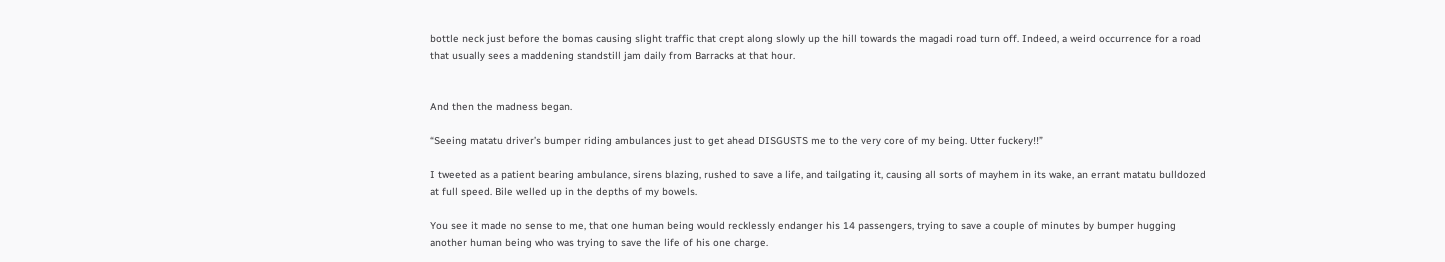bottle neck just before the bomas causing slight traffic that crept along slowly up the hill towards the magadi road turn off. Indeed, a weird occurrence for a road that usually sees a maddening standstill jam daily from Barracks at that hour.


And then the madness began.

“Seeing matatu driver’s bumper riding ambulances just to get ahead DISGUSTS me to the very core of my being. Utter fuckery!!”

I tweeted as a patient bearing ambulance, sirens blazing, rushed to save a life, and tailgating it, causing all sorts of mayhem in its wake, an errant matatu bulldozed at full speed. Bile welled up in the depths of my bowels.

You see it made no sense to me, that one human being would recklessly endanger his 14 passengers, trying to save a couple of minutes by bumper hugging another human being who was trying to save the life of his one charge.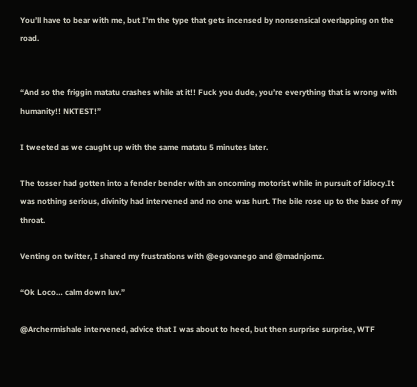You’ll have to bear with me, but I’m the type that gets incensed by nonsensical overlapping on the road.


“And so the friggin matatu crashes while at it!! Fuck you dude, you’re everything that is wrong with humanity!! NKTEST!”

I tweeted as we caught up with the same matatu 5 minutes later.

The tosser had gotten into a fender bender with an oncoming motorist while in pursuit of idiocy.It was nothing serious, divinity had intervened and no one was hurt. The bile rose up to the base of my throat.

Venting on twitter, I shared my frustrations with @egovanego and @madnjomz.

“Ok Loco… calm down luv.”

@Archermishale intervened, advice that I was about to heed, but then surprise surprise, WTF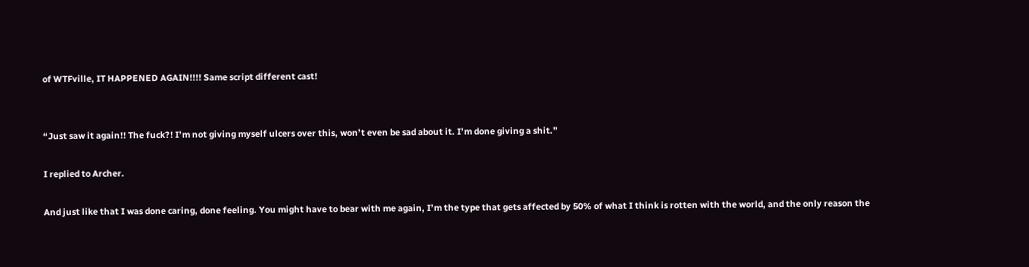of WTFville, IT HAPPENED AGAIN!!!! Same script different cast!


“Just saw it again!! The fuck?! I’m not giving myself ulcers over this, won’t even be sad about it. I’m done giving a shit.”

I replied to Archer.

And just like that I was done caring, done feeling. You might have to bear with me again, I’m the type that gets affected by 50% of what I think is rotten with the world, and the only reason the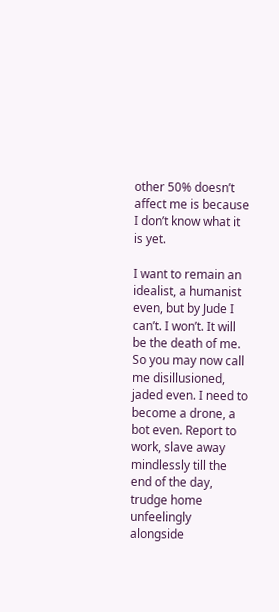other 50% doesn’t affect me is because I don’t know what it is yet.

I want to remain an idealist, a humanist even, but by Jude I can’t. I won’t. It will be the death of me. So you may now call me disillusioned, jaded even. I need to become a drone, a bot even. Report to work, slave away mindlessly till the end of the day, trudge home unfeelingly alongside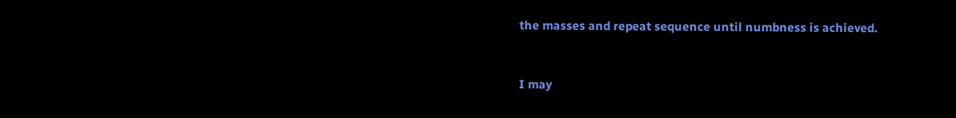the masses and repeat sequence until numbness is achieved.


I may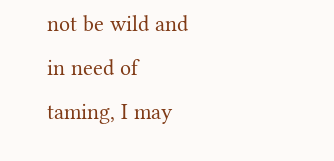not be wild and in need of taming, I may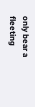only bear a fleeting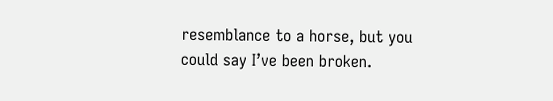resemblance to a horse, but you could say I’ve been broken.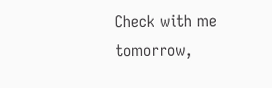Check with me tomorrow,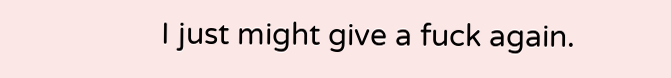I just might give a fuck again.